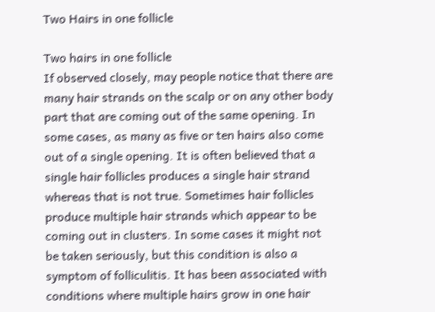Two Hairs in one follicle

Two hairs in one follicle
If observed closely, may people notice that there are many hair strands on the scalp or on any other body part that are coming out of the same opening. In some cases, as many as five or ten hairs also come out of a single opening. It is often believed that a single hair follicles produces a single hair strand whereas that is not true. Sometimes hair follicles produce multiple hair strands which appear to be coming out in clusters. In some cases it might not be taken seriously, but this condition is also a symptom of folliculitis. It has been associated with conditions where multiple hairs grow in one hair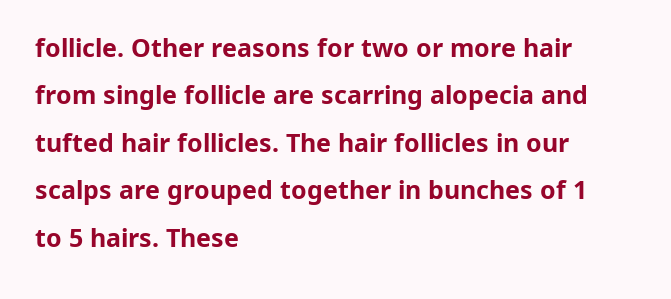follicle. Other reasons for two or more hair from single follicle are scarring alopecia and tufted hair follicles. The hair follicles in our scalps are grouped together in bunches of 1 to 5 hairs. These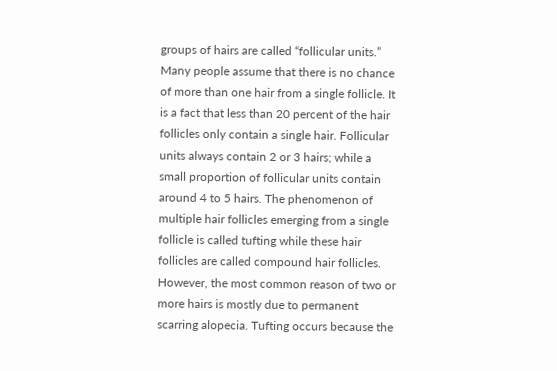groups of hairs are called “follicular units.” Many people assume that there is no chance of more than one hair from a single follicle. It is a fact that less than 20 percent of the hair follicles only contain a single hair. Follicular units always contain 2 or 3 hairs; while a small proportion of follicular units contain around 4 to 5 hairs. The phenomenon of multiple hair follicles emerging from a single follicle is called tufting while these hair follicles are called compound hair follicles. However, the most common reason of two or more hairs is mostly due to permanent scarring alopecia. Tufting occurs because the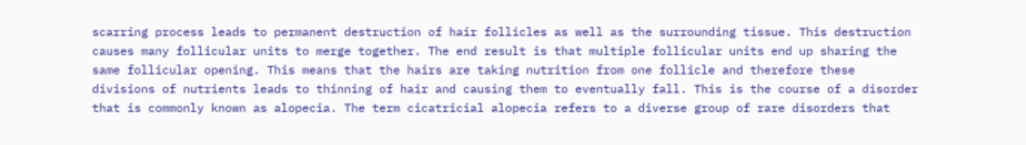scarring process leads to permanent destruction of hair follicles as well as the surrounding tissue. This destruction causes many follicular units to merge together. The end result is that multiple follicular units end up sharing the same follicular opening. This means that the hairs are taking nutrition from one follicle and therefore these divisions of nutrients leads to thinning of hair and causing them to eventually fall. This is the course of a disorder that is commonly known as alopecia. The term cicatricial alopecia refers to a diverse group of rare disorders that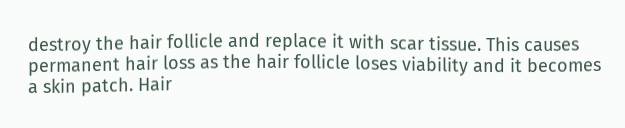destroy the hair follicle and replace it with scar tissue. This causes permanent hair loss as the hair follicle loses viability and it becomes a skin patch. Hair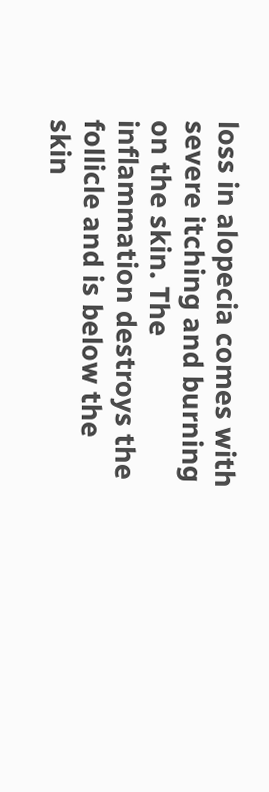loss in alopecia comes with severe itching and burning on the skin. The inflammation destroys the follicle and is below the skin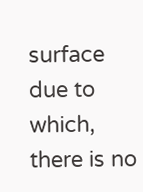surface due to which, there is no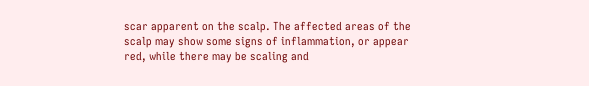scar apparent on the scalp. The affected areas of the scalp may show some signs of inflammation, or appear red, while there may be scaling and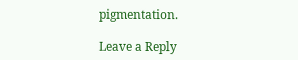pigmentation.

Leave a Reply